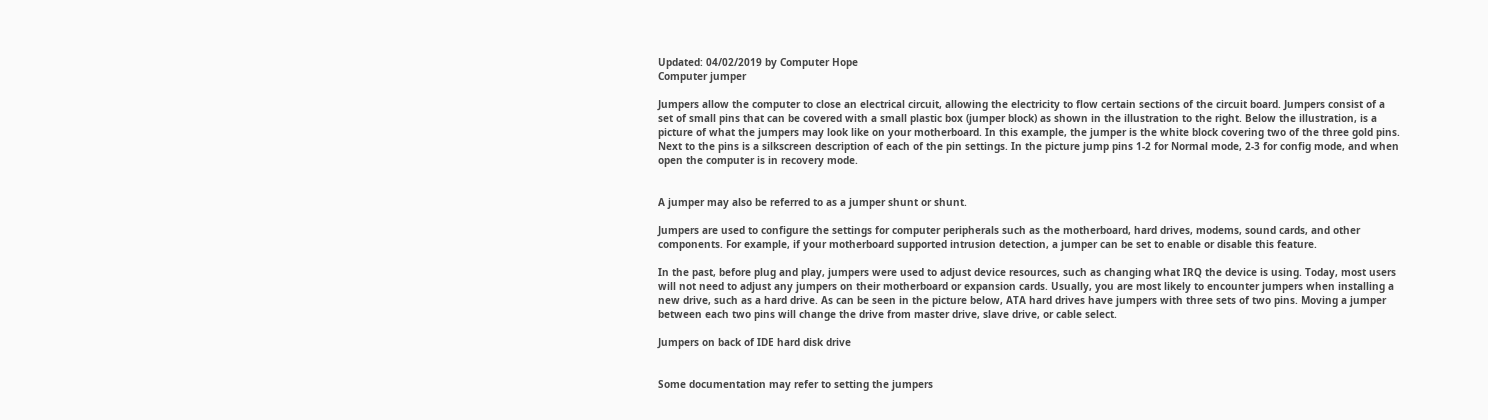Updated: 04/02/2019 by Computer Hope
Computer jumper

Jumpers allow the computer to close an electrical circuit, allowing the electricity to flow certain sections of the circuit board. Jumpers consist of a set of small pins that can be covered with a small plastic box (jumper block) as shown in the illustration to the right. Below the illustration, is a picture of what the jumpers may look like on your motherboard. In this example, the jumper is the white block covering two of the three gold pins. Next to the pins is a silkscreen description of each of the pin settings. In the picture jump pins 1-2 for Normal mode, 2-3 for config mode, and when open the computer is in recovery mode.


A jumper may also be referred to as a jumper shunt or shunt.

Jumpers are used to configure the settings for computer peripherals such as the motherboard, hard drives, modems, sound cards, and other components. For example, if your motherboard supported intrusion detection, a jumper can be set to enable or disable this feature.

In the past, before plug and play, jumpers were used to adjust device resources, such as changing what IRQ the device is using. Today, most users will not need to adjust any jumpers on their motherboard or expansion cards. Usually, you are most likely to encounter jumpers when installing a new drive, such as a hard drive. As can be seen in the picture below, ATA hard drives have jumpers with three sets of two pins. Moving a jumper between each two pins will change the drive from master drive, slave drive, or cable select.

Jumpers on back of IDE hard disk drive


Some documentation may refer to setting the jumpers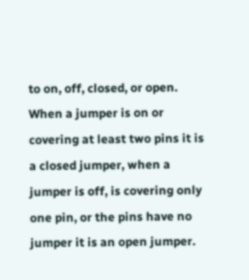to on, off, closed, or open. When a jumper is on or covering at least two pins it is a closed jumper, when a jumper is off, is covering only one pin, or the pins have no jumper it is an open jumper.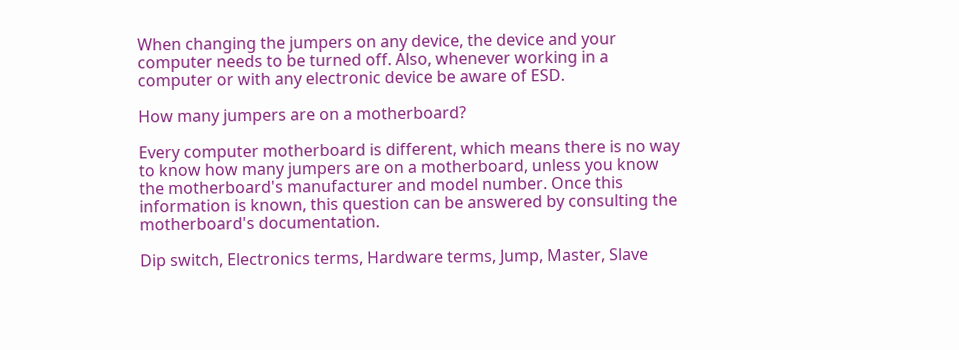When changing the jumpers on any device, the device and your computer needs to be turned off. Also, whenever working in a computer or with any electronic device be aware of ESD.

How many jumpers are on a motherboard?

Every computer motherboard is different, which means there is no way to know how many jumpers are on a motherboard, unless you know the motherboard's manufacturer and model number. Once this information is known, this question can be answered by consulting the motherboard's documentation.

Dip switch, Electronics terms, Hardware terms, Jump, Master, Slave